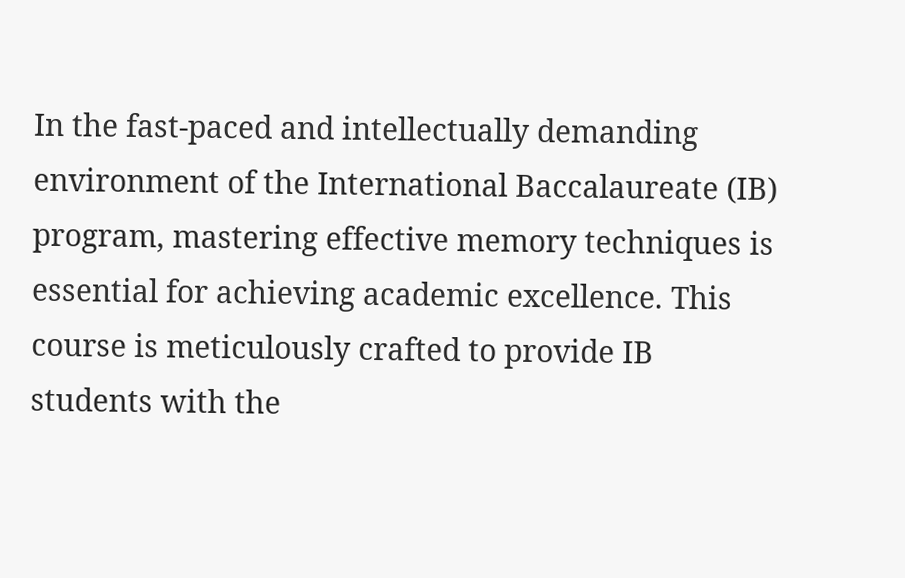In the fast-paced and intellectually demanding environment of the International Baccalaureate (IB) program, mastering effective memory techniques is essential for achieving academic excellence. This course is meticulously crafted to provide IB students with the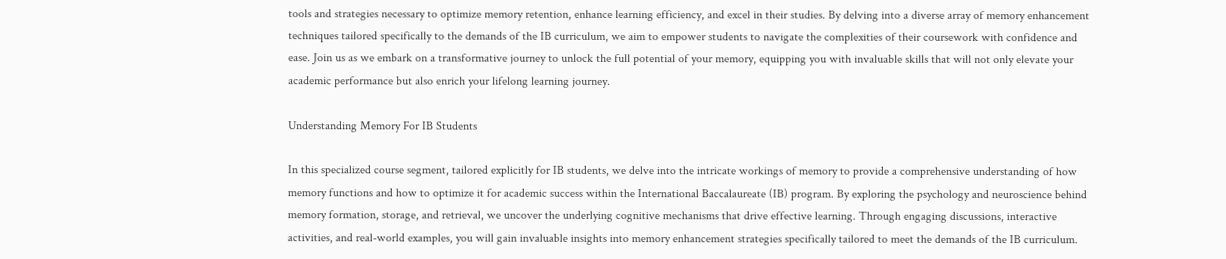tools and strategies necessary to optimize memory retention, enhance learning efficiency, and excel in their studies. By delving into a diverse array of memory enhancement techniques tailored specifically to the demands of the IB curriculum, we aim to empower students to navigate the complexities of their coursework with confidence and ease. Join us as we embark on a transformative journey to unlock the full potential of your memory, equipping you with invaluable skills that will not only elevate your academic performance but also enrich your lifelong learning journey.

Understanding Memory For IB Students

In this specialized course segment, tailored explicitly for IB students, we delve into the intricate workings of memory to provide a comprehensive understanding of how memory functions and how to optimize it for academic success within the International Baccalaureate (IB) program. By exploring the psychology and neuroscience behind memory formation, storage, and retrieval, we uncover the underlying cognitive mechanisms that drive effective learning. Through engaging discussions, interactive activities, and real-world examples, you will gain invaluable insights into memory enhancement strategies specifically tailored to meet the demands of the IB curriculum.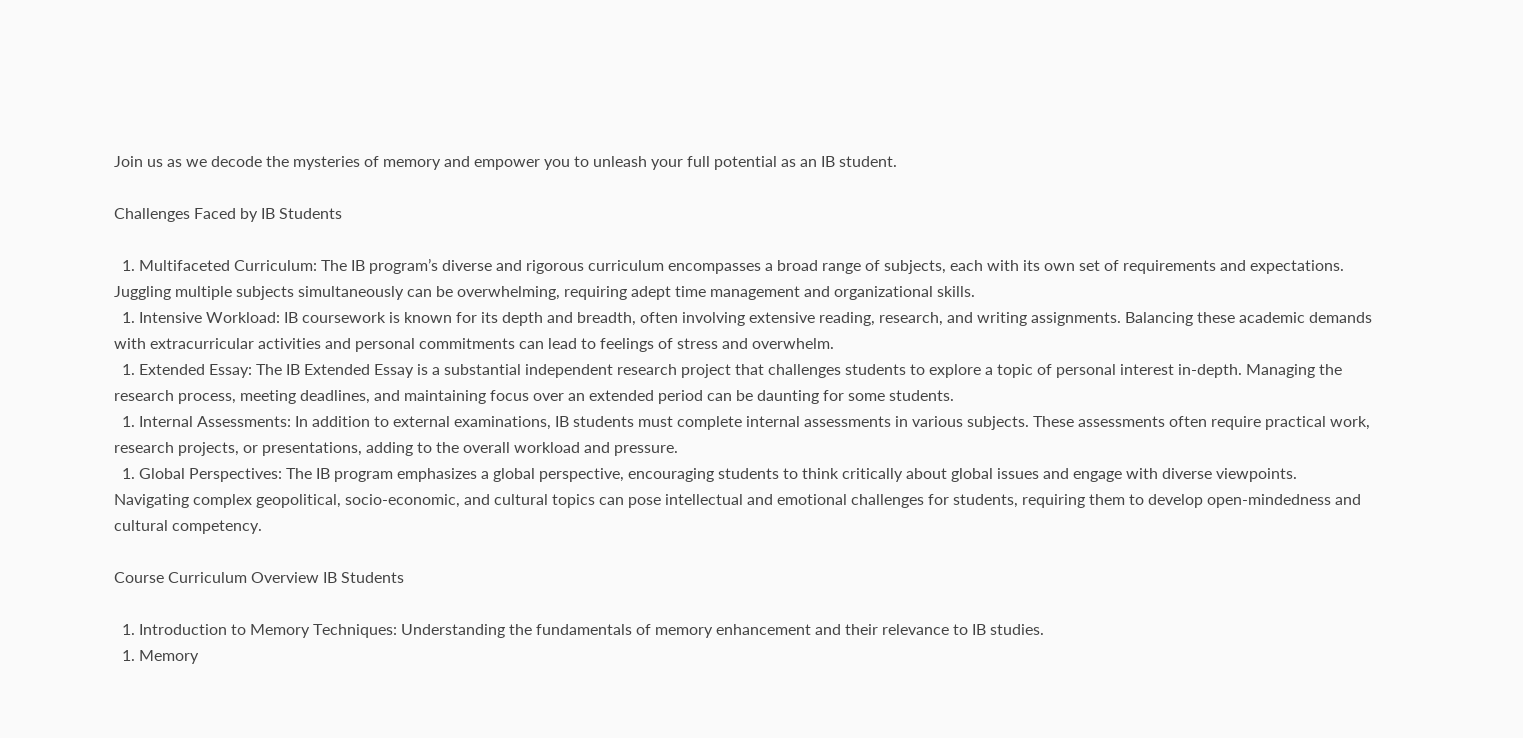Join us as we decode the mysteries of memory and empower you to unleash your full potential as an IB student.

Challenges Faced by IB Students

  1. Multifaceted Curriculum: The IB program’s diverse and rigorous curriculum encompasses a broad range of subjects, each with its own set of requirements and expectations. Juggling multiple subjects simultaneously can be overwhelming, requiring adept time management and organizational skills.
  1. Intensive Workload: IB coursework is known for its depth and breadth, often involving extensive reading, research, and writing assignments. Balancing these academic demands with extracurricular activities and personal commitments can lead to feelings of stress and overwhelm.
  1. Extended Essay: The IB Extended Essay is a substantial independent research project that challenges students to explore a topic of personal interest in-depth. Managing the research process, meeting deadlines, and maintaining focus over an extended period can be daunting for some students.
  1. Internal Assessments: In addition to external examinations, IB students must complete internal assessments in various subjects. These assessments often require practical work, research projects, or presentations, adding to the overall workload and pressure.
  1. Global Perspectives: The IB program emphasizes a global perspective, encouraging students to think critically about global issues and engage with diverse viewpoints. Navigating complex geopolitical, socio-economic, and cultural topics can pose intellectual and emotional challenges for students, requiring them to develop open-mindedness and cultural competency.

Course Curriculum Overview IB Students

  1. Introduction to Memory Techniques: Understanding the fundamentals of memory enhancement and their relevance to IB studies.
  1. Memory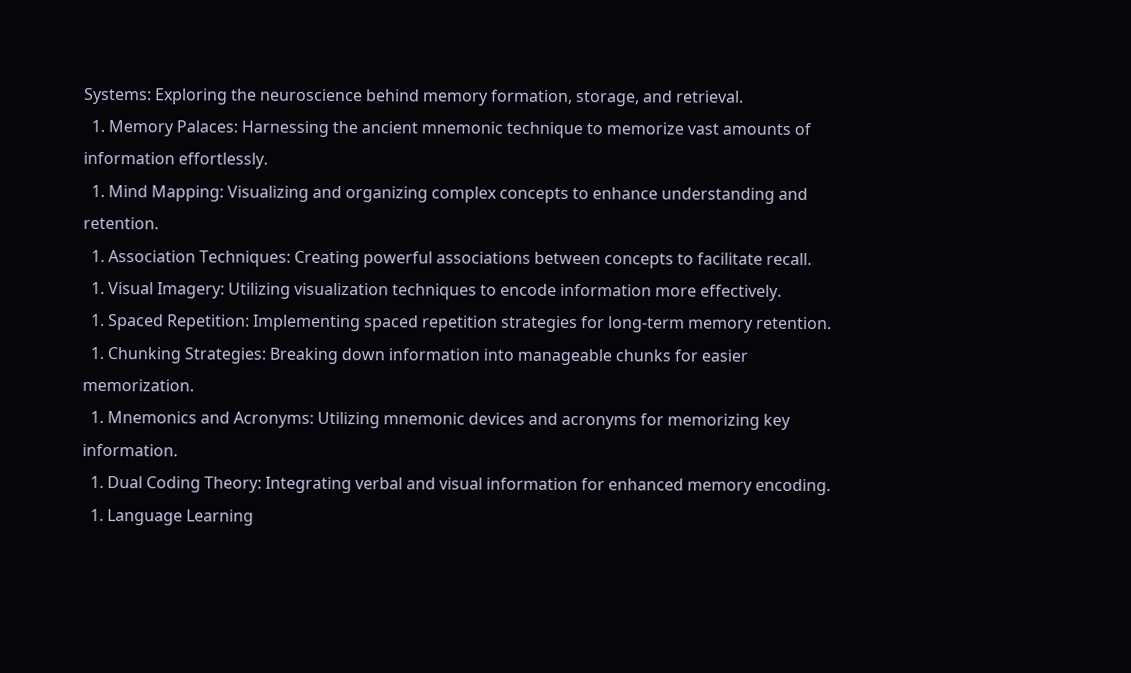Systems: Exploring the neuroscience behind memory formation, storage, and retrieval.
  1. Memory Palaces: Harnessing the ancient mnemonic technique to memorize vast amounts of information effortlessly.
  1. Mind Mapping: Visualizing and organizing complex concepts to enhance understanding and retention.
  1. Association Techniques: Creating powerful associations between concepts to facilitate recall.
  1. Visual Imagery: Utilizing visualization techniques to encode information more effectively.
  1. Spaced Repetition: Implementing spaced repetition strategies for long-term memory retention.
  1. Chunking Strategies: Breaking down information into manageable chunks for easier memorization.
  1. Mnemonics and Acronyms: Utilizing mnemonic devices and acronyms for memorizing key information.
  1. Dual Coding Theory: Integrating verbal and visual information for enhanced memory encoding.
  1. Language Learning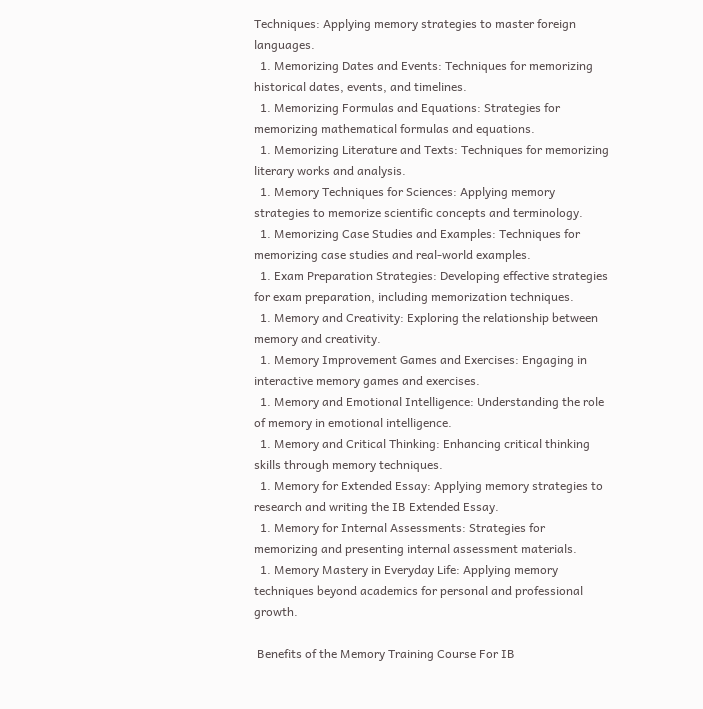Techniques: Applying memory strategies to master foreign languages.
  1. Memorizing Dates and Events: Techniques for memorizing historical dates, events, and timelines.
  1. Memorizing Formulas and Equations: Strategies for memorizing mathematical formulas and equations.
  1. Memorizing Literature and Texts: Techniques for memorizing literary works and analysis.
  1. Memory Techniques for Sciences: Applying memory strategies to memorize scientific concepts and terminology.
  1. Memorizing Case Studies and Examples: Techniques for memorizing case studies and real-world examples.
  1. Exam Preparation Strategies: Developing effective strategies for exam preparation, including memorization techniques.
  1. Memory and Creativity: Exploring the relationship between memory and creativity.
  1. Memory Improvement Games and Exercises: Engaging in interactive memory games and exercises.
  1. Memory and Emotional Intelligence: Understanding the role of memory in emotional intelligence.
  1. Memory and Critical Thinking: Enhancing critical thinking skills through memory techniques.
  1. Memory for Extended Essay: Applying memory strategies to research and writing the IB Extended Essay.
  1. Memory for Internal Assessments: Strategies for memorizing and presenting internal assessment materials.
  1. Memory Mastery in Everyday Life: Applying memory techniques beyond academics for personal and professional growth.

 Benefits of the Memory Training Course For IB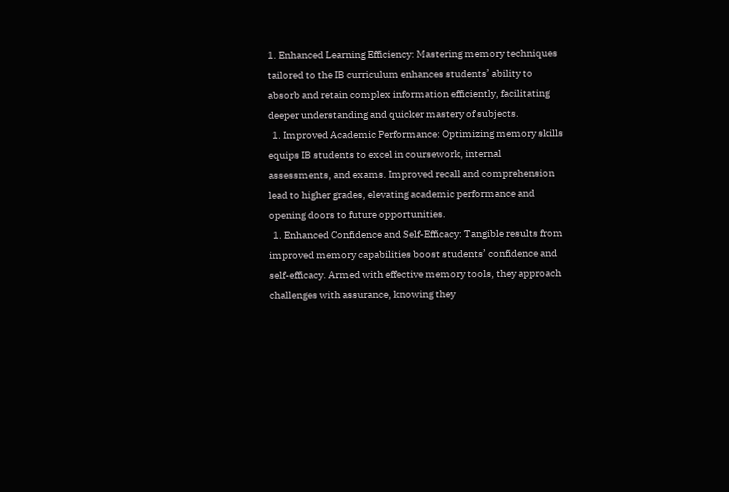1. Enhanced Learning Efficiency: Mastering memory techniques tailored to the IB curriculum enhances students’ ability to absorb and retain complex information efficiently, facilitating deeper understanding and quicker mastery of subjects.
  1. Improved Academic Performance: Optimizing memory skills equips IB students to excel in coursework, internal assessments, and exams. Improved recall and comprehension lead to higher grades, elevating academic performance and opening doors to future opportunities.
  1. Enhanced Confidence and Self-Efficacy: Tangible results from improved memory capabilities boost students’ confidence and self-efficacy. Armed with effective memory tools, they approach challenges with assurance, knowing they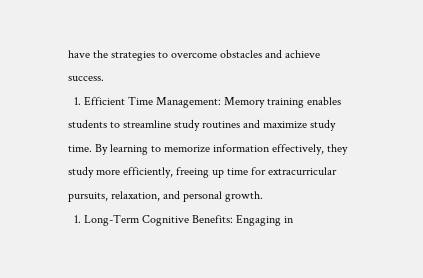have the strategies to overcome obstacles and achieve success.
  1. Efficient Time Management: Memory training enables students to streamline study routines and maximize study time. By learning to memorize information effectively, they study more efficiently, freeing up time for extracurricular pursuits, relaxation, and personal growth.
  1. Long-Term Cognitive Benefits: Engaging in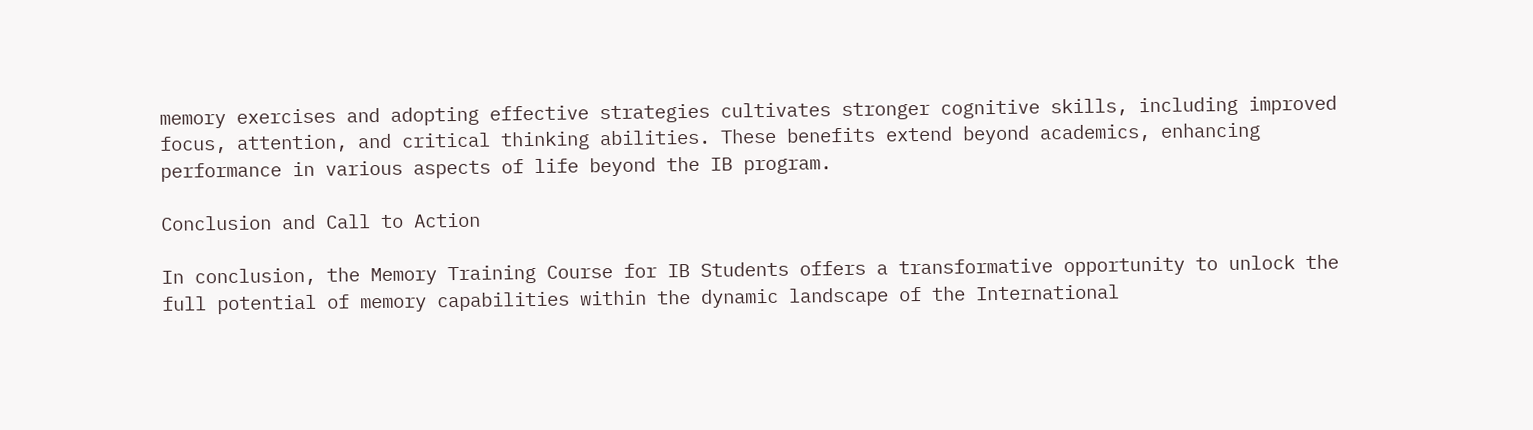memory exercises and adopting effective strategies cultivates stronger cognitive skills, including improved focus, attention, and critical thinking abilities. These benefits extend beyond academics, enhancing performance in various aspects of life beyond the IB program.

Conclusion and Call to Action

In conclusion, the Memory Training Course for IB Students offers a transformative opportunity to unlock the full potential of memory capabilities within the dynamic landscape of the International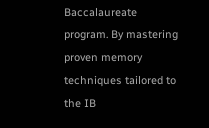Baccalaureate program. By mastering proven memory techniques tailored to the IB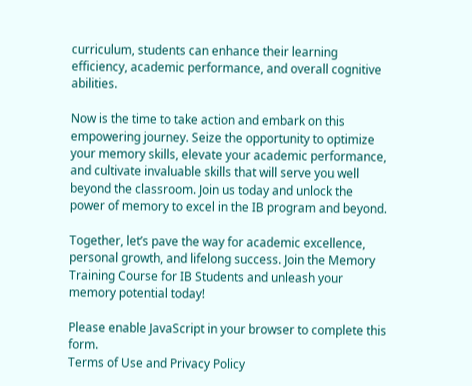curriculum, students can enhance their learning efficiency, academic performance, and overall cognitive abilities.

Now is the time to take action and embark on this empowering journey. Seize the opportunity to optimize your memory skills, elevate your academic performance, and cultivate invaluable skills that will serve you well beyond the classroom. Join us today and unlock the power of memory to excel in the IB program and beyond.

Together, let’s pave the way for academic excellence, personal growth, and lifelong success. Join the Memory Training Course for IB Students and unleash your memory potential today!

Please enable JavaScript in your browser to complete this form.
Terms of Use and Privacy Policy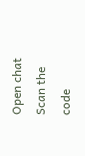Open chat
Scan the code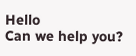Hello
Can we help you?